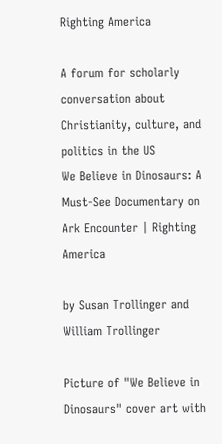Righting America

A forum for scholarly conversation about Christianity, culture, and politics in the US
We Believe in Dinosaurs: A Must-See Documentary on Ark Encounter | Righting America

by Susan Trollinger and William Trollinger

Picture of "We Believe in Dinosaurs" cover art with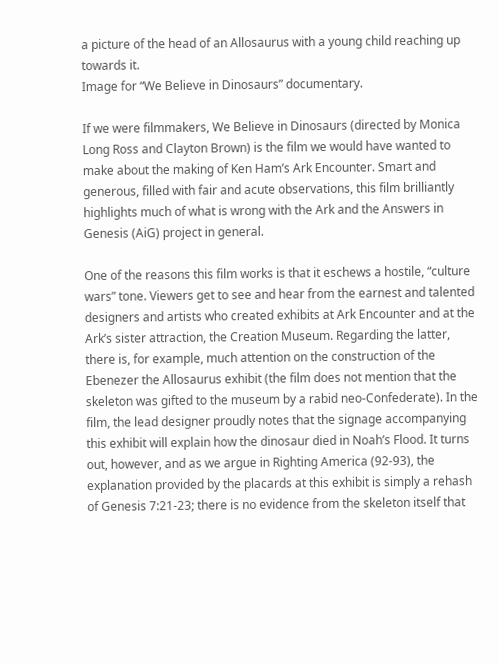a picture of the head of an Allosaurus with a young child reaching up towards it.
Image for “We Believe in Dinosaurs” documentary.

If we were filmmakers, We Believe in Dinosaurs (directed by Monica Long Ross and Clayton Brown) is the film we would have wanted to make about the making of Ken Ham’s Ark Encounter. Smart and generous, filled with fair and acute observations, this film brilliantly highlights much of what is wrong with the Ark and the Answers in Genesis (AiG) project in general.

One of the reasons this film works is that it eschews a hostile, “culture wars” tone. Viewers get to see and hear from the earnest and talented designers and artists who created exhibits at Ark Encounter and at the Ark’s sister attraction, the Creation Museum. Regarding the latter, there is, for example, much attention on the construction of the Ebenezer the Allosaurus exhibit (the film does not mention that the skeleton was gifted to the museum by a rabid neo-Confederate). In the film, the lead designer proudly notes that the signage accompanying this exhibit will explain how the dinosaur died in Noah’s Flood. It turns out, however, and as we argue in Righting America (92-93), the explanation provided by the placards at this exhibit is simply a rehash of Genesis 7:21-23; there is no evidence from the skeleton itself that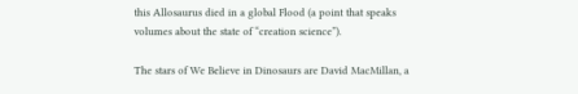this Allosaurus died in a global Flood (a point that speaks volumes about the state of “creation science”).

The stars of We Believe in Dinosaurs are David MacMillan, a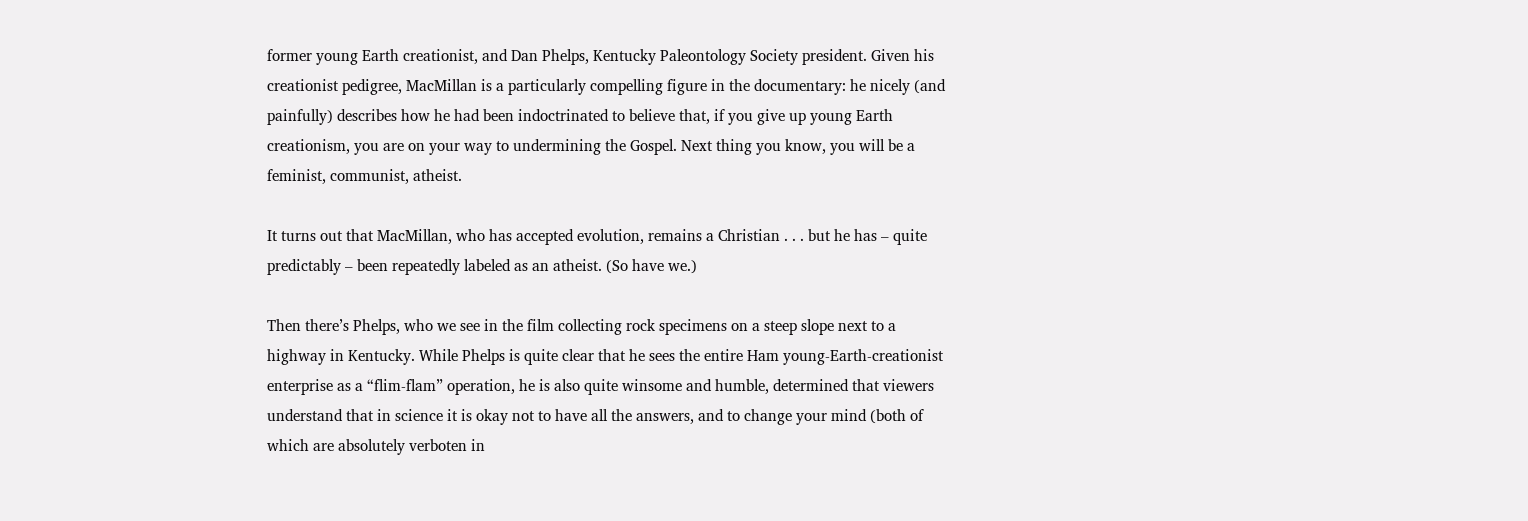former young Earth creationist, and Dan Phelps, Kentucky Paleontology Society president. Given his creationist pedigree, MacMillan is a particularly compelling figure in the documentary: he nicely (and painfully) describes how he had been indoctrinated to believe that, if you give up young Earth creationism, you are on your way to undermining the Gospel. Next thing you know, you will be a feminist, communist, atheist.

It turns out that MacMillan, who has accepted evolution, remains a Christian . . . but he has – quite predictably – been repeatedly labeled as an atheist. (So have we.)

Then there’s Phelps, who we see in the film collecting rock specimens on a steep slope next to a highway in Kentucky. While Phelps is quite clear that he sees the entire Ham young-Earth-creationist enterprise as a “flim-flam” operation, he is also quite winsome and humble, determined that viewers understand that in science it is okay not to have all the answers, and to change your mind (both of which are absolutely verboten in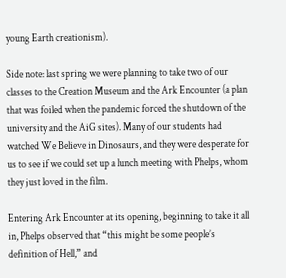young Earth creationism).

Side note: last spring we were planning to take two of our classes to the Creation Museum and the Ark Encounter (a plan that was foiled when the pandemic forced the shutdown of the university and the AiG sites). Many of our students had watched We Believe in Dinosaurs, and they were desperate for us to see if we could set up a lunch meeting with Phelps, whom they just loved in the film.

Entering Ark Encounter at its opening, beginning to take it all in, Phelps observed that “this might be some people’s definition of Hell,” and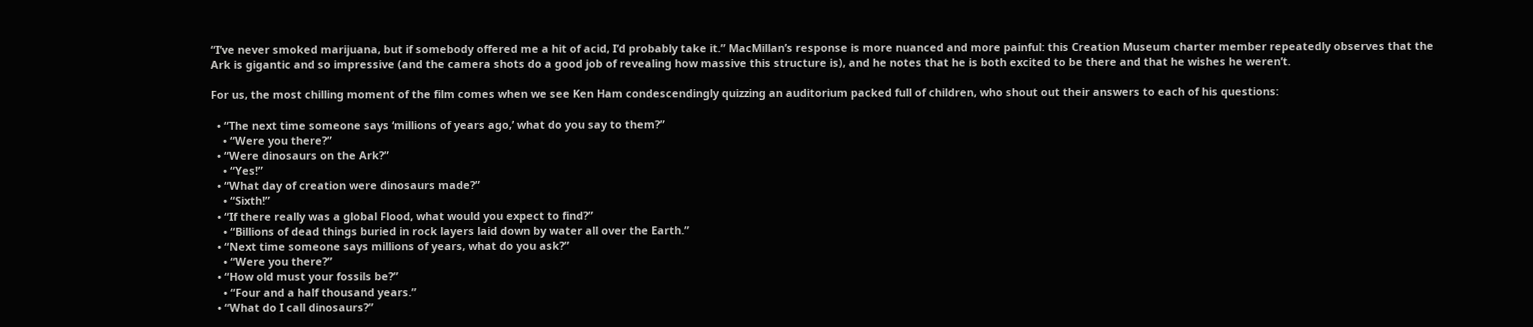“I’ve never smoked marijuana, but if somebody offered me a hit of acid, I’d probably take it.” MacMillan’s response is more nuanced and more painful: this Creation Museum charter member repeatedly observes that the Ark is gigantic and so impressive (and the camera shots do a good job of revealing how massive this structure is), and he notes that he is both excited to be there and that he wishes he weren’t.

For us, the most chilling moment of the film comes when we see Ken Ham condescendingly quizzing an auditorium packed full of children, who shout out their answers to each of his questions:

  • “The next time someone says ‘millions of years ago,’ what do you say to them?”
    • “Were you there?”
  • “Were dinosaurs on the Ark?”
    • “Yes!”
  • “What day of creation were dinosaurs made?”
    • “Sixth!”
  • “If there really was a global Flood, what would you expect to find?”
    • “Billions of dead things buried in rock layers laid down by water all over the Earth.”
  • “Next time someone says millions of years, what do you ask?”
    • “Were you there?”
  • “How old must your fossils be?”
    • “Four and a half thousand years.”
  • “What do I call dinosaurs?”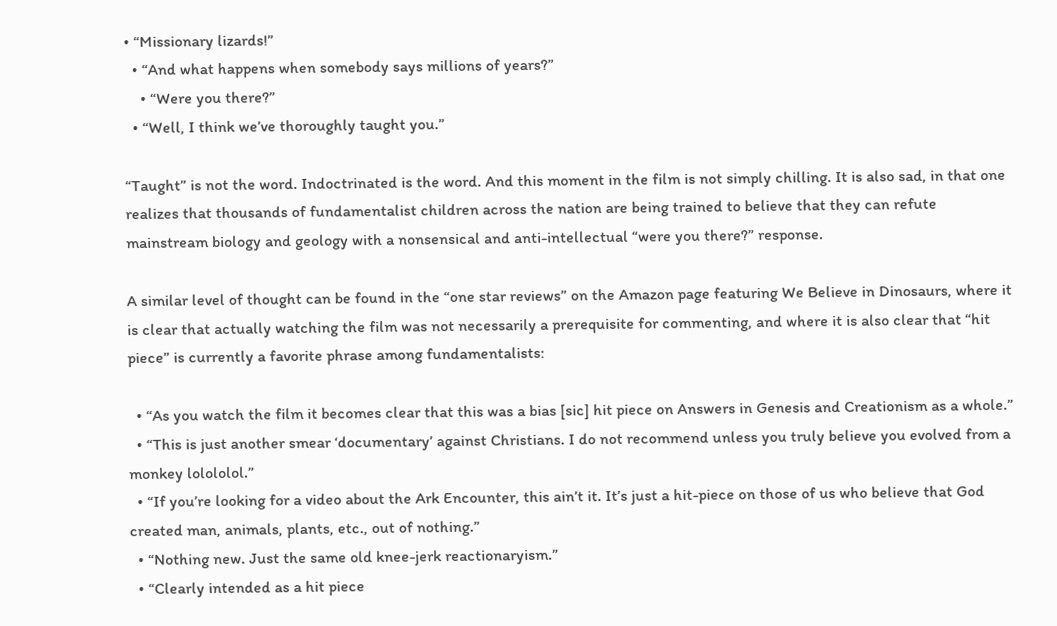• “Missionary lizards!”
  • “And what happens when somebody says millions of years?”
    • “Were you there?”
  • “Well, I think we’ve thoroughly taught you.”

“Taught” is not the word. Indoctrinated is the word. And this moment in the film is not simply chilling. It is also sad, in that one realizes that thousands of fundamentalist children across the nation are being trained to believe that they can refute mainstream biology and geology with a nonsensical and anti-intellectual “were you there?” response.

A similar level of thought can be found in the “one star reviews” on the Amazon page featuring We Believe in Dinosaurs, where it is clear that actually watching the film was not necessarily a prerequisite for commenting, and where it is also clear that “hit piece” is currently a favorite phrase among fundamentalists:

  • “As you watch the film it becomes clear that this was a bias [sic] hit piece on Answers in Genesis and Creationism as a whole.”
  • “This is just another smear ‘documentary’ against Christians. I do not recommend unless you truly believe you evolved from a monkey lolololol.”
  • “If you’re looking for a video about the Ark Encounter, this ain’t it. It’s just a hit-piece on those of us who believe that God created man, animals, plants, etc., out of nothing.”
  • “Nothing new. Just the same old knee-jerk reactionaryism.”
  • “Clearly intended as a hit piece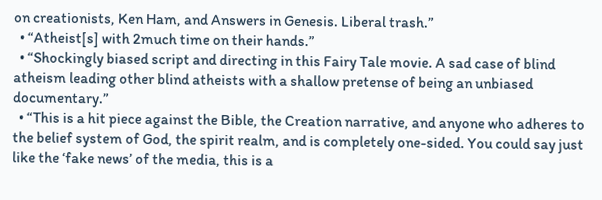on creationists, Ken Ham, and Answers in Genesis. Liberal trash.”
  • “Atheist[s] with 2much time on their hands.”
  • “Shockingly biased script and directing in this Fairy Tale movie. A sad case of blind atheism leading other blind atheists with a shallow pretense of being an unbiased documentary.”
  • “This is a hit piece against the Bible, the Creation narrative, and anyone who adheres to the belief system of God, the spirit realm, and is completely one-sided. You could say just like the ‘fake news’ of the media, this is a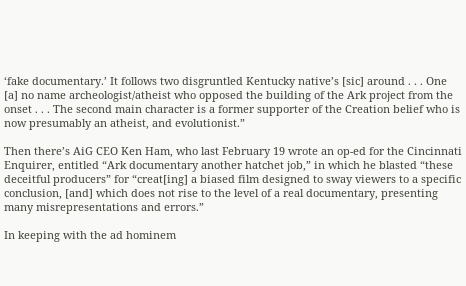‘fake documentary.’ It follows two disgruntled Kentucky native’s [sic] around . . . One [a] no name archeologist/atheist who opposed the building of the Ark project from the onset . . . The second main character is a former supporter of the Creation belief who is now presumably an atheist, and evolutionist.”

Then there’s AiG CEO Ken Ham, who last February 19 wrote an op-ed for the Cincinnati Enquirer, entitled “Ark documentary another hatchet job,” in which he blasted “these deceitful producers” for “creat[ing] a biased film designed to sway viewers to a specific conclusion, [and] which does not rise to the level of a real documentary, presenting many misrepresentations and errors.”

In keeping with the ad hominem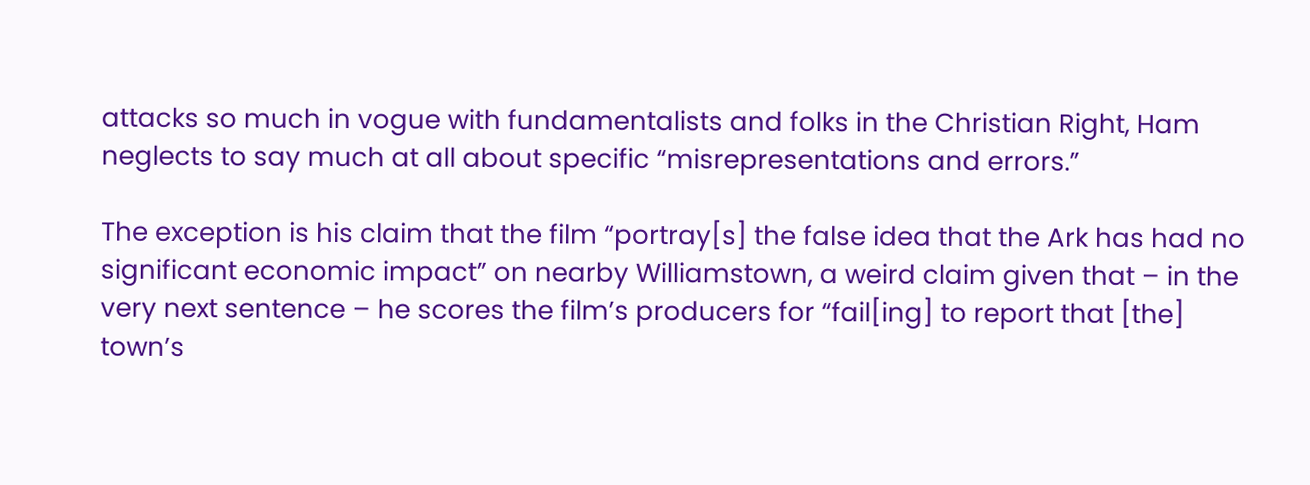attacks so much in vogue with fundamentalists and folks in the Christian Right, Ham neglects to say much at all about specific “misrepresentations and errors.”

The exception is his claim that the film “portray[s] the false idea that the Ark has had no significant economic impact” on nearby Williamstown, a weird claim given that – in the very next sentence – he scores the film’s producers for “fail[ing] to report that [the] town’s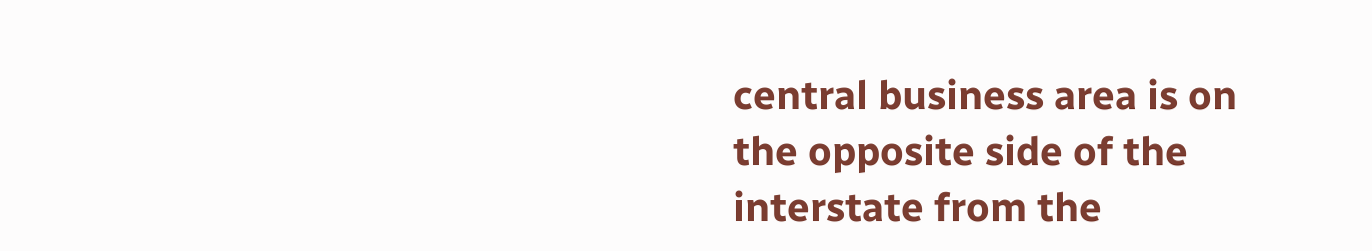central business area is on the opposite side of the interstate from the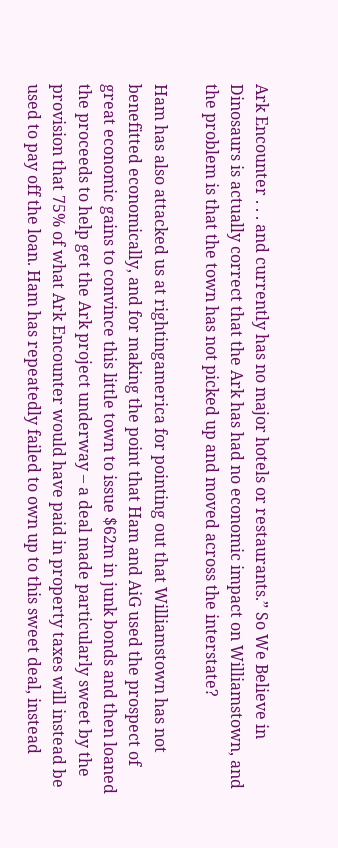Ark Encounter . . . and currently has no major hotels or restaurants.” So We Believe in Dinosaurs is actually correct that the Ark has had no economic impact on Williamstown, and the problem is that the town has not picked up and moved across the interstate?

Ham has also attacked us at rightingamerica for pointing out that Williamstown has not benefitted economically, and for making the point that Ham and AiG used the prospect of great economic gains to convince this little town to issue $62m in junk bonds and then loaned the proceeds to help get the Ark project underway – a deal made particularly sweet by the provision that 75% of what Ark Encounter would have paid in property taxes will instead be used to pay off the loan. Ham has repeatedly failed to own up to this sweet deal, instead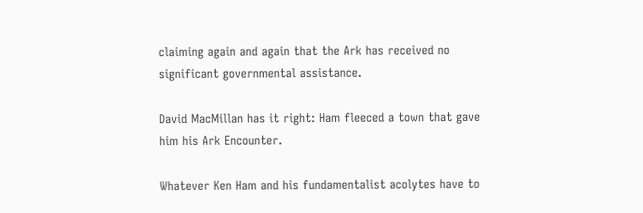claiming again and again that the Ark has received no significant governmental assistance.

David MacMillan has it right: Ham fleeced a town that gave him his Ark Encounter.

Whatever Ken Ham and his fundamentalist acolytes have to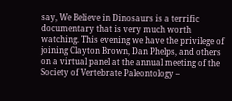say, We Believe in Dinosaurs is a terrific documentary that is very much worth watching. This evening we have the privilege of joining Clayton Brown, Dan Phelps, and others on a virtual panel at the annual meeting of the Society of Vertebrate Paleontology –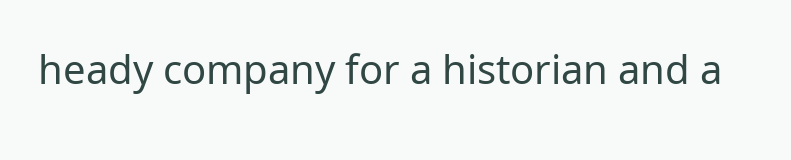heady company for a historian and a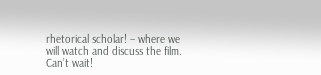rhetorical scholar! – where we will watch and discuss the film. Can’t wait!